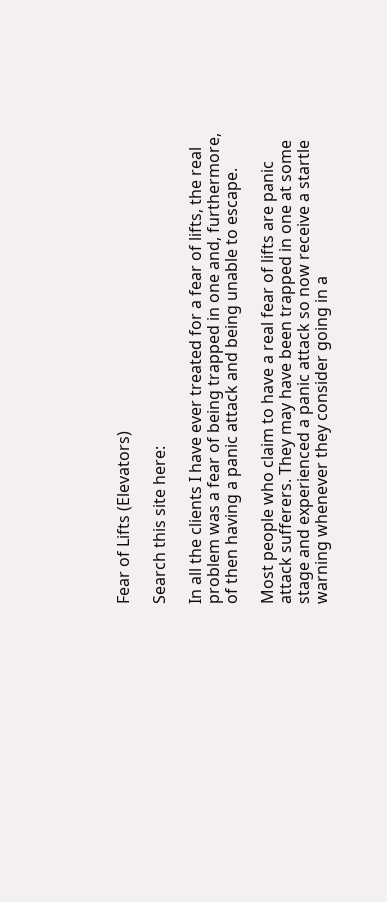Fear of Lifts (Elevators)

Search this site here:

In all the clients I have ever treated for a fear of lifts, the real problem was a fear of being trapped in one and, furthermore, of then having a panic attack and being unable to escape.

Most people who claim to have a real fear of lifts are panic attack sufferers. They may have been trapped in one at some stage and experienced a panic attack so now receive a startle warning whenever they consider going in a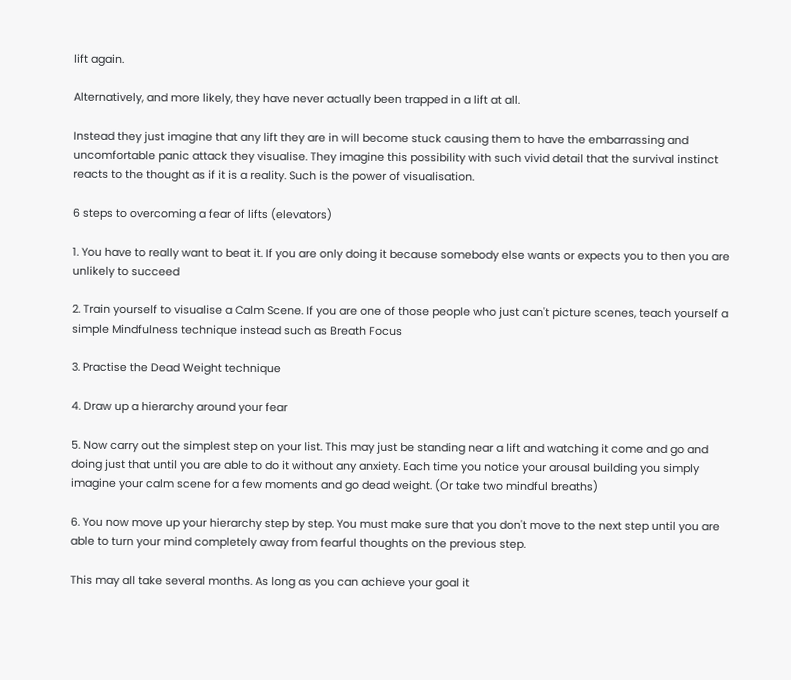lift again.

Alternatively, and more likely, they have never actually been trapped in a lift at all.

Instead they just imagine that any lift they are in will become stuck causing them to have the embarrassing and uncomfortable panic attack they visualise. They imagine this possibility with such vivid detail that the survival instinct reacts to the thought as if it is a reality. Such is the power of visualisation.

6 steps to overcoming a fear of lifts (elevators)

1. You have to really want to beat it. If you are only doing it because somebody else wants or expects you to then you are unlikely to succeed

2. Train yourself to visualise a Calm Scene. If you are one of those people who just can't picture scenes, teach yourself a simple Mindfulness technique instead such as Breath Focus

3. Practise the Dead Weight technique

4. Draw up a hierarchy around your fear

5. Now carry out the simplest step on your list. This may just be standing near a lift and watching it come and go and doing just that until you are able to do it without any anxiety. Each time you notice your arousal building you simply imagine your calm scene for a few moments and go dead weight. (Or take two mindful breaths)

6. You now move up your hierarchy step by step. You must make sure that you don't move to the next step until you are able to turn your mind completely away from fearful thoughts on the previous step.

This may all take several months. As long as you can achieve your goal it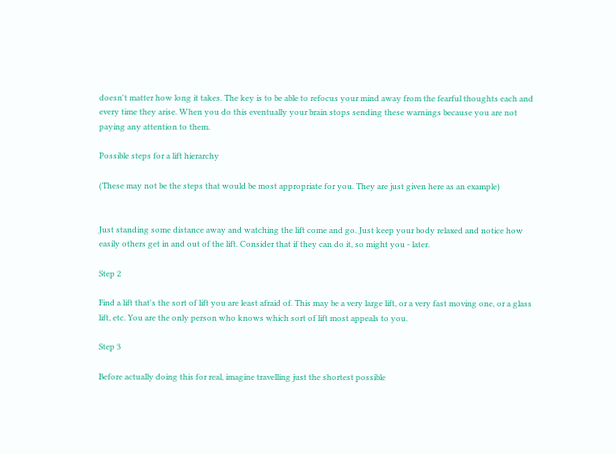doesn't matter how long it takes. The key is to be able to refocus your mind away from the fearful thoughts each and every time they arise. When you do this eventually your brain stops sending these warnings because you are not paying any attention to them.

Possible steps for a lift hierarchy

(These may not be the steps that would be most appropriate for you. They are just given here as an example)


Just standing some distance away and watching the lift come and go. Just keep your body relaxed and notice how easily others get in and out of the lift. Consider that if they can do it, so might you - later.

Step 2

Find a lift that's the sort of lift you are least afraid of. This may be a very large lift, or a very fast moving one, or a glass lift, etc. You are the only person who knows which sort of lift most appeals to you.

Step 3

Before actually doing this for real, imagine travelling just the shortest possible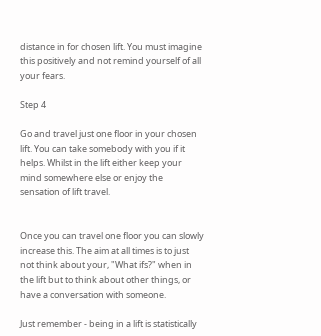distance in for chosen lift. You must imagine this positively and not remind yourself of all your fears.

Step 4

Go and travel just one floor in your chosen lift. You can take somebody with you if it helps. Whilst in the lift either keep your mind somewhere else or enjoy the sensation of lift travel.


Once you can travel one floor you can slowly increase this. The aim at all times is to just not think about your, "What ifs?" when in the lift but to think about other things, or have a conversation with someone.

Just remember - being in a lift is statistically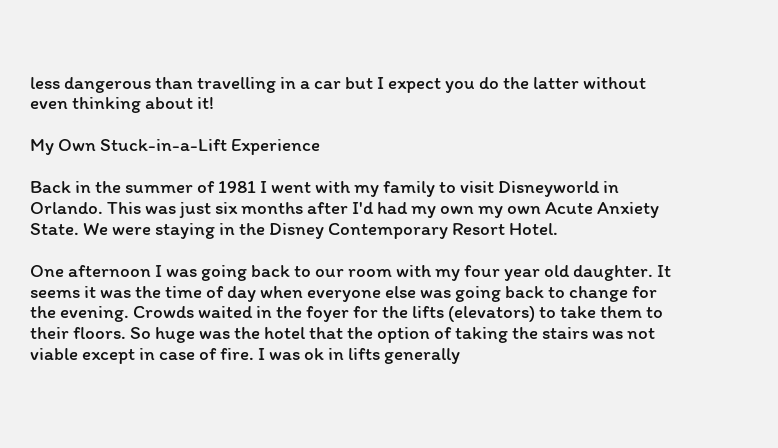less dangerous than travelling in a car but I expect you do the latter without even thinking about it!

My Own Stuck-in-a-Lift Experience

Back in the summer of 1981 I went with my family to visit Disneyworld in Orlando. This was just six months after I'd had my own my own Acute Anxiety State. We were staying in the Disney Contemporary Resort Hotel.

One afternoon I was going back to our room with my four year old daughter. It seems it was the time of day when everyone else was going back to change for the evening. Crowds waited in the foyer for the lifts (elevators) to take them to their floors. So huge was the hotel that the option of taking the stairs was not viable except in case of fire. I was ok in lifts generally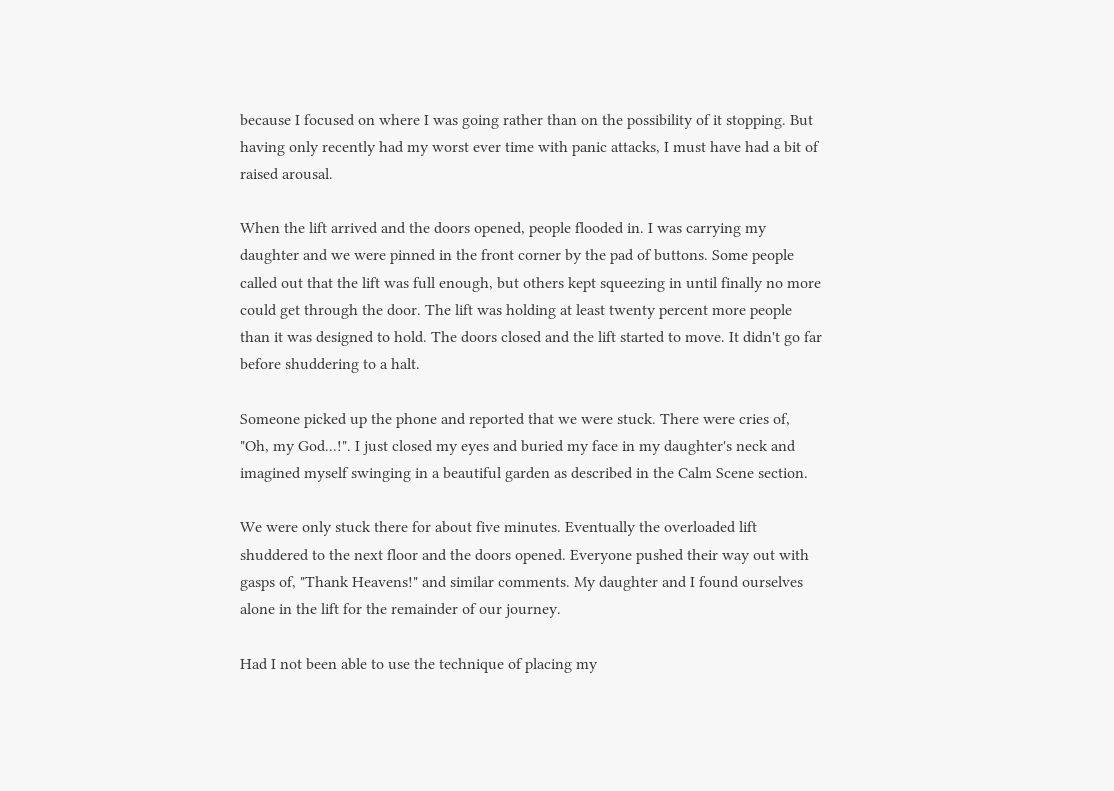because I focused on where I was going rather than on the possibility of it stopping. But having only recently had my worst ever time with panic attacks, I must have had a bit of raised arousal.

When the lift arrived and the doors opened, people flooded in. I was carrying my daughter and we were pinned in the front corner by the pad of buttons. Some people called out that the lift was full enough, but others kept squeezing in until finally no more could get through the door. The lift was holding at least twenty percent more people than it was designed to hold. The doors closed and the lift started to move. It didn't go far before shuddering to a halt.

Someone picked up the phone and reported that we were stuck. There were cries of, "Oh, my God...!". I just closed my eyes and buried my face in my daughter's neck and imagined myself swinging in a beautiful garden as described in the Calm Scene section.

We were only stuck there for about five minutes. Eventually the overloaded lift shuddered to the next floor and the doors opened. Everyone pushed their way out with gasps of, "Thank Heavens!" and similar comments. My daughter and I found ourselves alone in the lift for the remainder of our journey.

Had I not been able to use the technique of placing my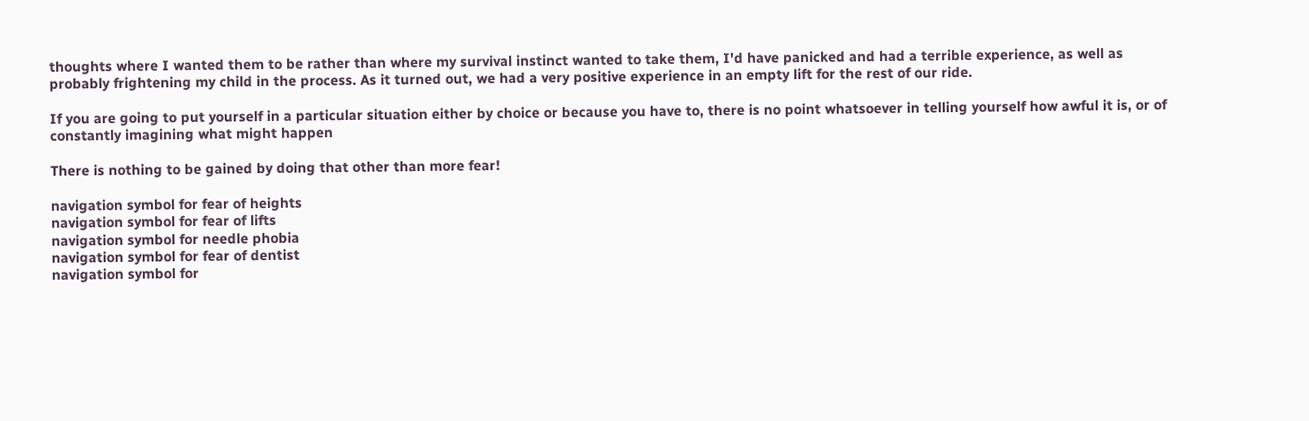thoughts where I wanted them to be rather than where my survival instinct wanted to take them, I'd have panicked and had a terrible experience, as well as probably frightening my child in the process. As it turned out, we had a very positive experience in an empty lift for the rest of our ride.

If you are going to put yourself in a particular situation either by choice or because you have to, there is no point whatsoever in telling yourself how awful it is, or of constantly imagining what might happen

There is nothing to be gained by doing that other than more fear!

navigation symbol for fear of heights
navigation symbol for fear of lifts
navigation symbol for needle phobia
navigation symbol for fear of dentist
navigation symbol for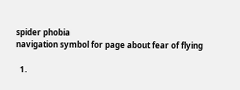spider phobia
navigation symbol for page about fear of flying

  1.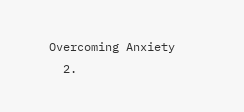Overcoming Anxiety
  2.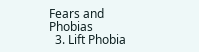Fears and Phobias
  3. Lift Phobia